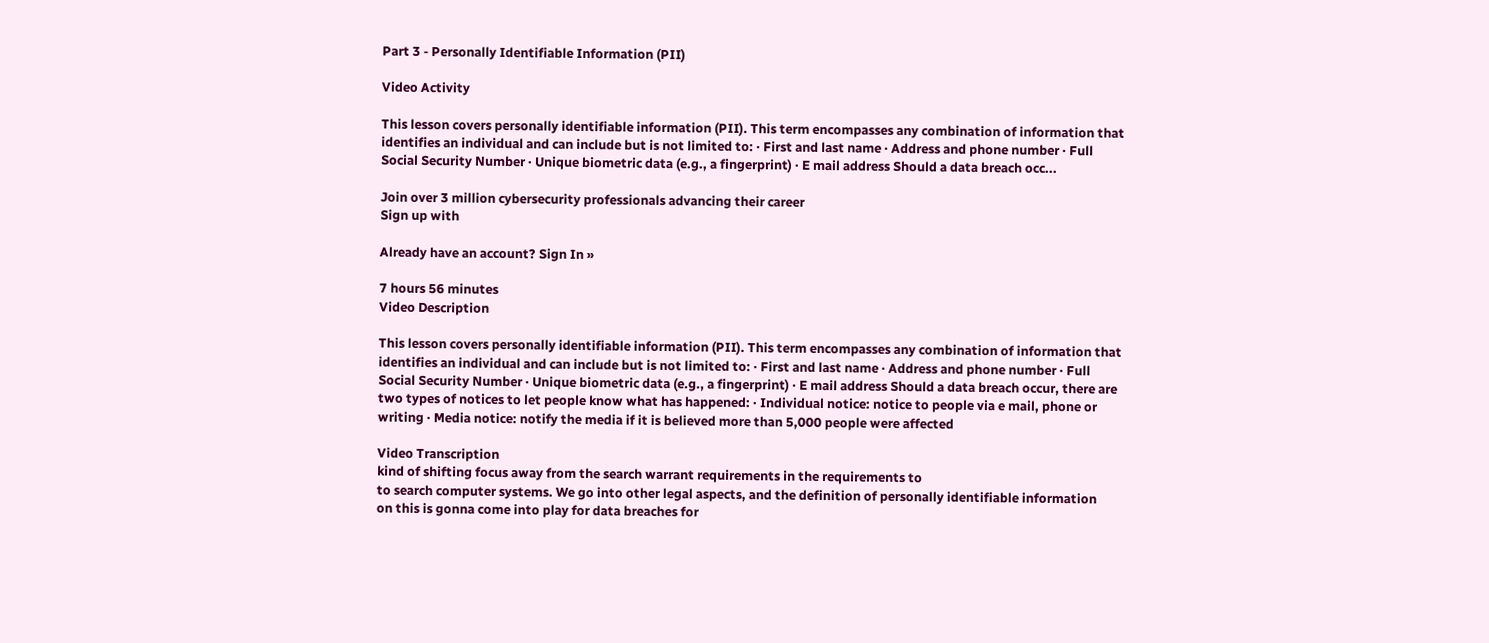Part 3 - Personally Identifiable Information (PII)

Video Activity

This lesson covers personally identifiable information (PII). This term encompasses any combination of information that identifies an individual and can include but is not limited to: · First and last name · Address and phone number · Full Social Security Number · Unique biometric data (e.g., a fingerprint) · E mail address Should a data breach occ...

Join over 3 million cybersecurity professionals advancing their career
Sign up with

Already have an account? Sign In »

7 hours 56 minutes
Video Description

This lesson covers personally identifiable information (PII). This term encompasses any combination of information that identifies an individual and can include but is not limited to: · First and last name · Address and phone number · Full Social Security Number · Unique biometric data (e.g., a fingerprint) · E mail address Should a data breach occur, there are two types of notices to let people know what has happened: · Individual notice: notice to people via e mail, phone or writing · Media notice: notify the media if it is believed more than 5,000 people were affected

Video Transcription
kind of shifting focus away from the search warrant requirements in the requirements to
to search computer systems. We go into other legal aspects, and the definition of personally identifiable information
on this is gonna come into play for data breaches for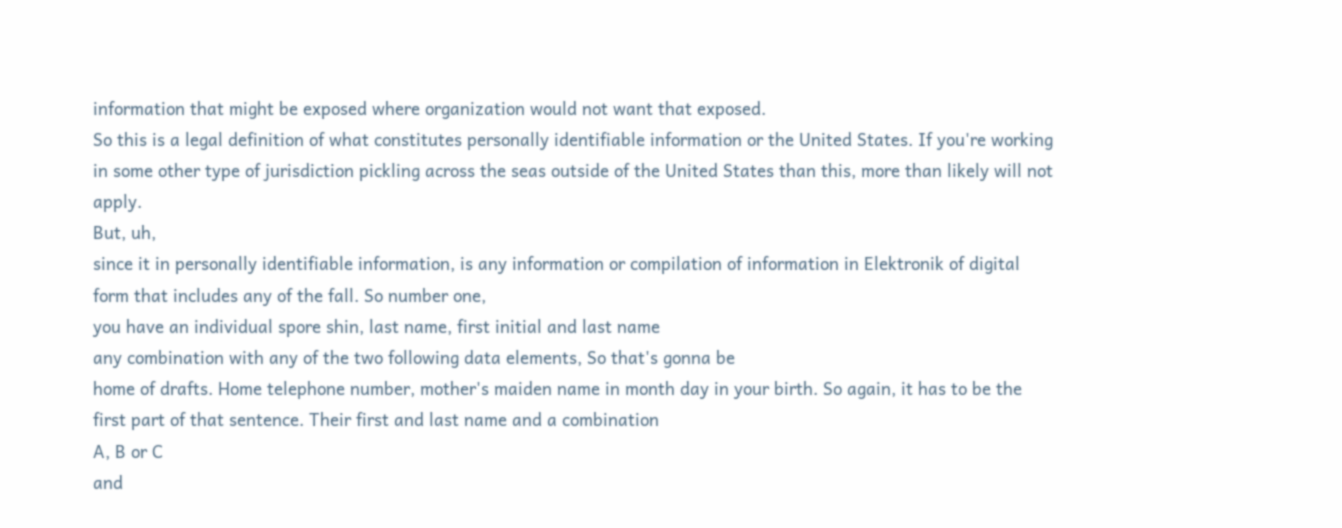information that might be exposed where organization would not want that exposed.
So this is a legal definition of what constitutes personally identifiable information or the United States. If you're working in some other type of jurisdiction pickling across the seas outside of the United States than this, more than likely will not apply.
But, uh,
since it in personally identifiable information, is any information or compilation of information in Elektronik of digital form that includes any of the fall. So number one,
you have an individual spore shin, last name, first initial and last name
any combination with any of the two following data elements, So that's gonna be
home of drafts. Home telephone number, mother's maiden name in month day in your birth. So again, it has to be the first part of that sentence. Their first and last name and a combination
A, B or C
and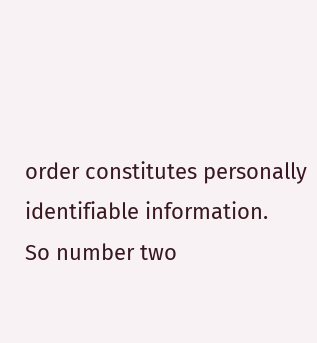order constitutes personally identifiable information.
So number two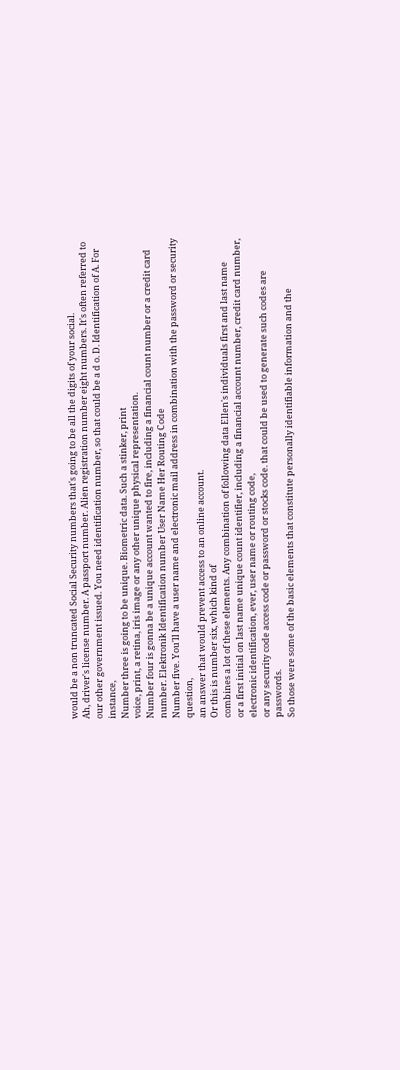would be a non truncated Social Security numbers that's going to be all the digits of your social.
Ah, driver's license number. A passport number. Alien registration number eight numbers. It's often referred to our other government issued. You need identification number, so that could be a d o. D. Identification of A. For instance,
Number three is going to be unique. Biometric data. Such a stinker, print
voice, print, a retina, iris image or any other unique physical representation.
Number four is gonna be a unique account wanted to fire, including a financial count number or a credit card number. Elektronik Identification number User Name Her Routing Code
Number five. You'll have a user name and electronic mail address in combination with the password or security question,
an answer that would prevent access to an online account.
Or this is number six, which kind of
combines a lot of these elements. Any combination of following data Ellen's individuals first and last name
or a first initial on last name unique count identifier, including a financial account number, credit card number, electronic identification, ever, user name or routing code,
or any security code access code or password or stocks code. that could be used to generate such codes are passwords.
So those were some of the basic elements that constitute personally identifiable information and the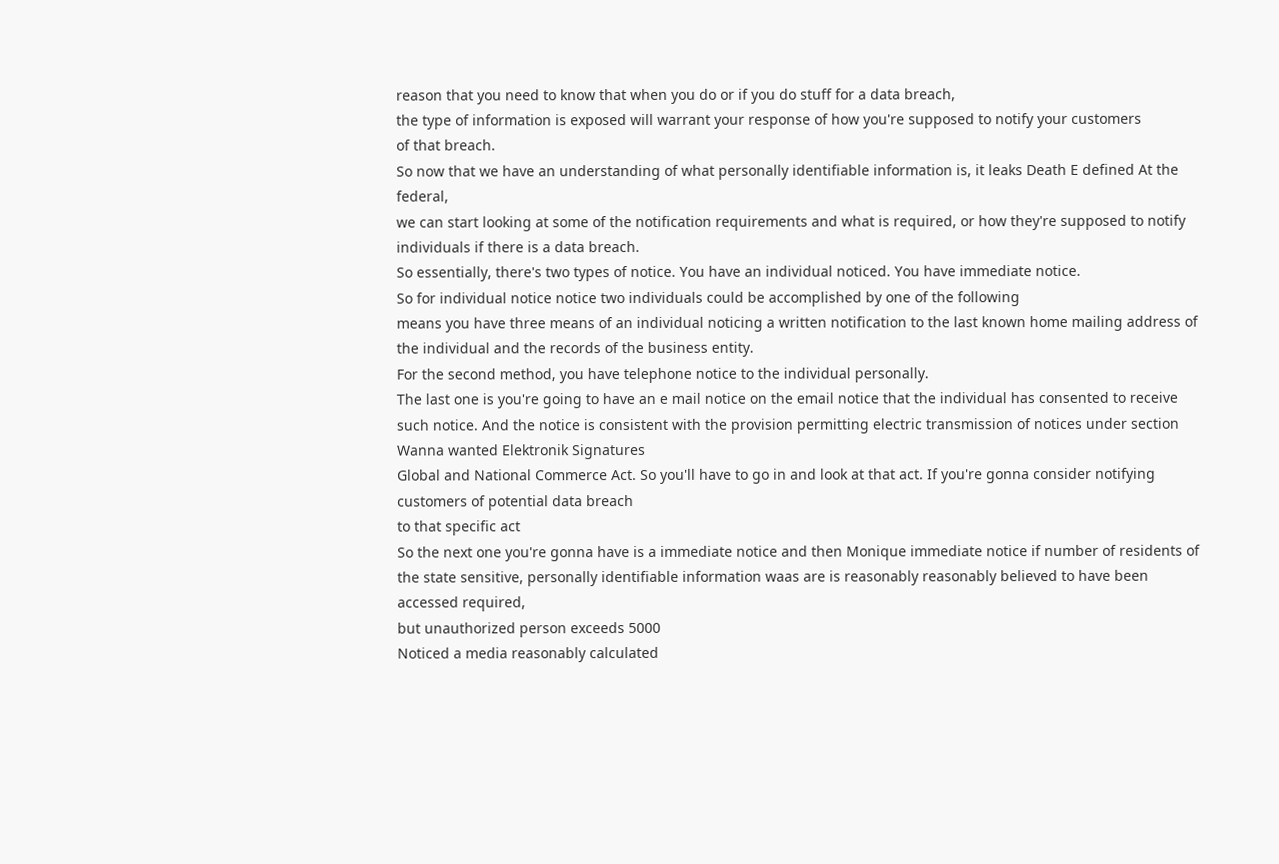reason that you need to know that when you do or if you do stuff for a data breach,
the type of information is exposed will warrant your response of how you're supposed to notify your customers
of that breach.
So now that we have an understanding of what personally identifiable information is, it leaks Death E defined At the federal,
we can start looking at some of the notification requirements and what is required, or how they're supposed to notify individuals if there is a data breach.
So essentially, there's two types of notice. You have an individual noticed. You have immediate notice.
So for individual notice notice two individuals could be accomplished by one of the following
means you have three means of an individual noticing a written notification to the last known home mailing address of the individual and the records of the business entity.
For the second method, you have telephone notice to the individual personally.
The last one is you're going to have an e mail notice on the email notice that the individual has consented to receive such notice. And the notice is consistent with the provision permitting electric transmission of notices under section Wanna wanted Elektronik Signatures
Global and National Commerce Act. So you'll have to go in and look at that act. If you're gonna consider notifying customers of potential data breach
to that specific act
So the next one you're gonna have is a immediate notice and then Monique immediate notice if number of residents of the state sensitive, personally identifiable information waas are is reasonably reasonably believed to have been accessed required,
but unauthorized person exceeds 5000
Noticed a media reasonably calculated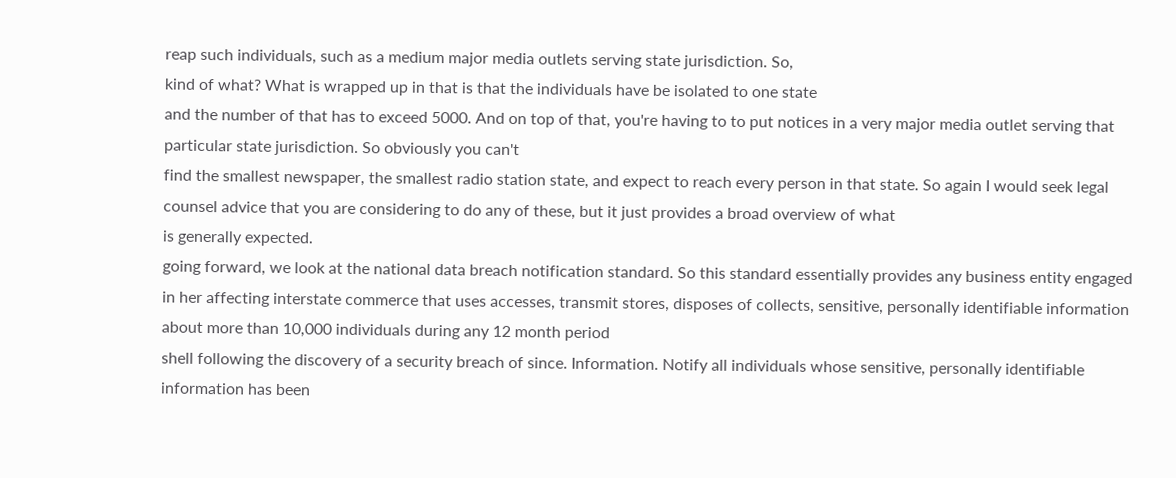reap such individuals, such as a medium major media outlets serving state jurisdiction. So,
kind of what? What is wrapped up in that is that the individuals have be isolated to one state
and the number of that has to exceed 5000. And on top of that, you're having to to put notices in a very major media outlet serving that particular state jurisdiction. So obviously you can't
find the smallest newspaper, the smallest radio station state, and expect to reach every person in that state. So again I would seek legal counsel advice that you are considering to do any of these, but it just provides a broad overview of what
is generally expected.
going forward, we look at the national data breach notification standard. So this standard essentially provides any business entity engaged in her affecting interstate commerce that uses accesses, transmit stores, disposes of collects, sensitive, personally identifiable information
about more than 10,000 individuals during any 12 month period
shell following the discovery of a security breach of since. Information. Notify all individuals whose sensitive, personally identifiable information has been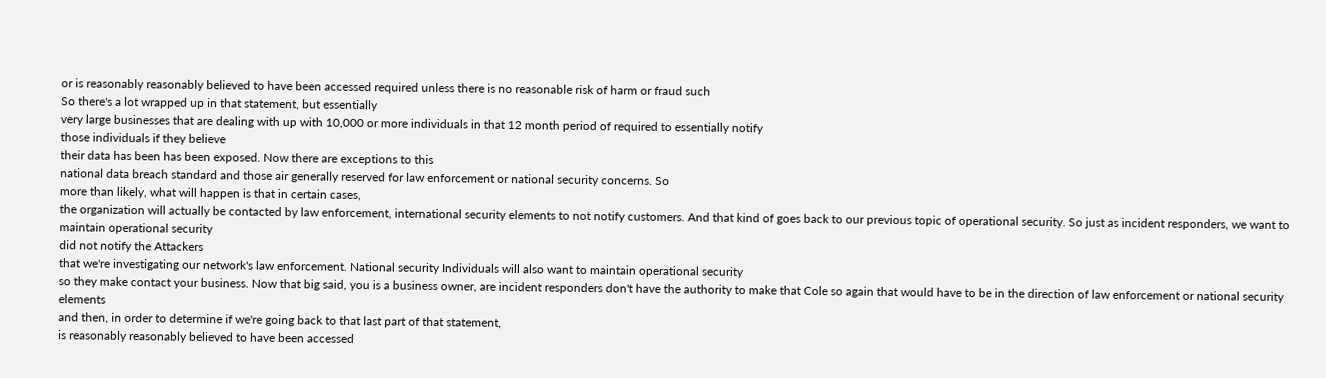or is reasonably reasonably believed to have been accessed required unless there is no reasonable risk of harm or fraud such
So there's a lot wrapped up in that statement, but essentially
very large businesses that are dealing with up with 10,000 or more individuals in that 12 month period of required to essentially notify
those individuals if they believe
their data has been has been exposed. Now there are exceptions to this
national data breach standard and those air generally reserved for law enforcement or national security concerns. So
more than likely, what will happen is that in certain cases,
the organization will actually be contacted by law enforcement, international security elements to not notify customers. And that kind of goes back to our previous topic of operational security. So just as incident responders, we want to maintain operational security
did not notify the Attackers
that we're investigating our network's law enforcement. National security Individuals will also want to maintain operational security
so they make contact your business. Now that big said, you is a business owner, are incident responders don't have the authority to make that Cole so again that would have to be in the direction of law enforcement or national security elements
and then, in order to determine if we're going back to that last part of that statement,
is reasonably reasonably believed to have been accessed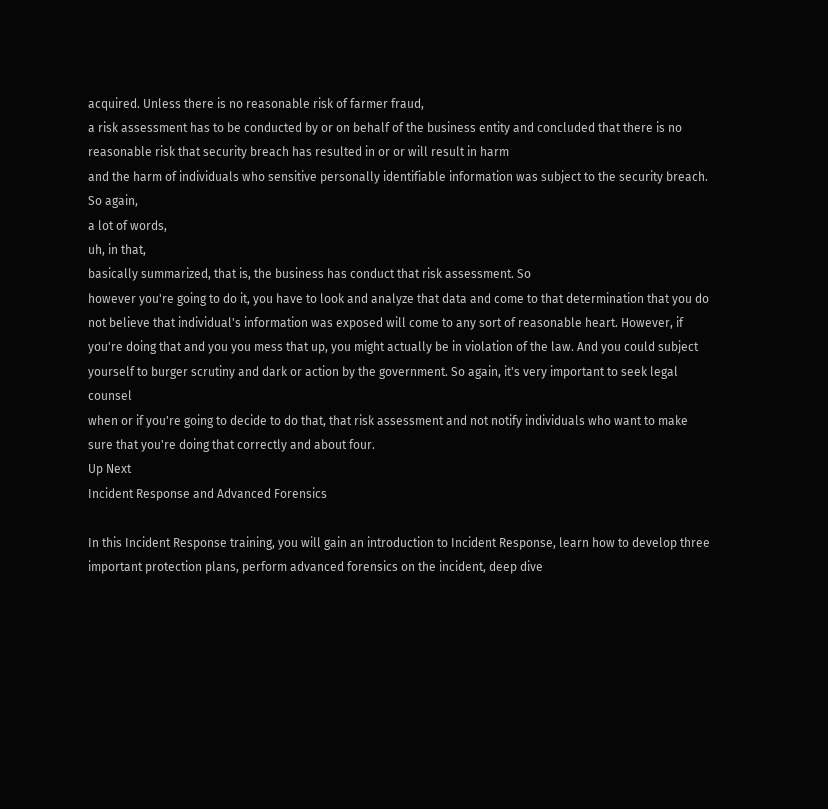acquired. Unless there is no reasonable risk of farmer fraud,
a risk assessment has to be conducted by or on behalf of the business entity and concluded that there is no reasonable risk that security breach has resulted in or or will result in harm
and the harm of individuals who sensitive personally identifiable information was subject to the security breach. So again,
a lot of words,
uh, in that,
basically summarized, that is, the business has conduct that risk assessment. So
however you're going to do it, you have to look and analyze that data and come to that determination that you do not believe that individual's information was exposed will come to any sort of reasonable heart. However, if
you're doing that and you you mess that up, you might actually be in violation of the law. And you could subject yourself to burger scrutiny and dark or action by the government. So again, it's very important to seek legal counsel
when or if you're going to decide to do that, that risk assessment and not notify individuals who want to make sure that you're doing that correctly and about four.
Up Next
Incident Response and Advanced Forensics

In this Incident Response training, you will gain an introduction to Incident Response, learn how to develop three important protection plans, perform advanced forensics on the incident, deep dive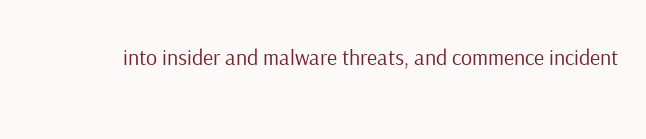into insider and malware threats, and commence incident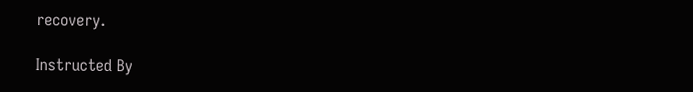recovery.

Instructed By